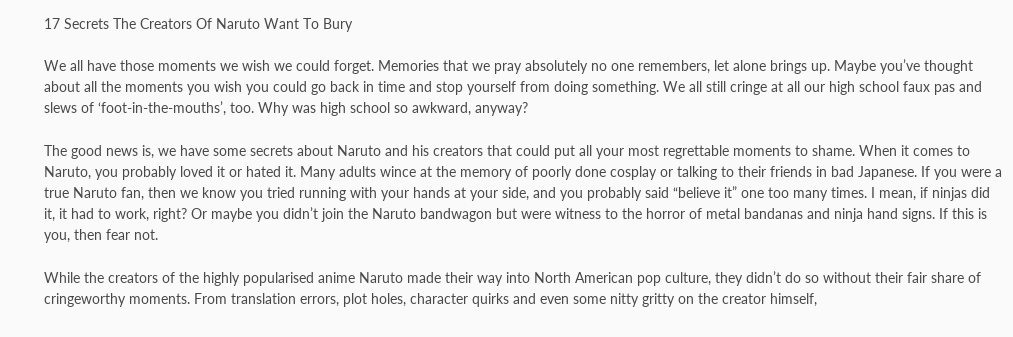17 Secrets The Creators Of Naruto Want To Bury

We all have those moments we wish we could forget. Memories that we pray absolutely no one remembers, let alone brings up. Maybe you’ve thought about all the moments you wish you could go back in time and stop yourself from doing something. We all still cringe at all our high school faux pas and slews of ‘foot-in-the-mouths’, too. Why was high school so awkward, anyway?

The good news is, we have some secrets about Naruto and his creators that could put all your most regrettable moments to shame. When it comes to Naruto, you probably loved it or hated it. Many adults wince at the memory of poorly done cosplay or talking to their friends in bad Japanese. If you were a true Naruto fan, then we know you tried running with your hands at your side, and you probably said “believe it” one too many times. I mean, if ninjas did it, it had to work, right? Or maybe you didn’t join the Naruto bandwagon but were witness to the horror of metal bandanas and ninja hand signs. If this is you, then fear not.

While the creators of the highly popularised anime Naruto made their way into North American pop culture, they didn’t do so without their fair share of cringeworthy moments. From translation errors, plot holes, character quirks and even some nitty gritty on the creator himself,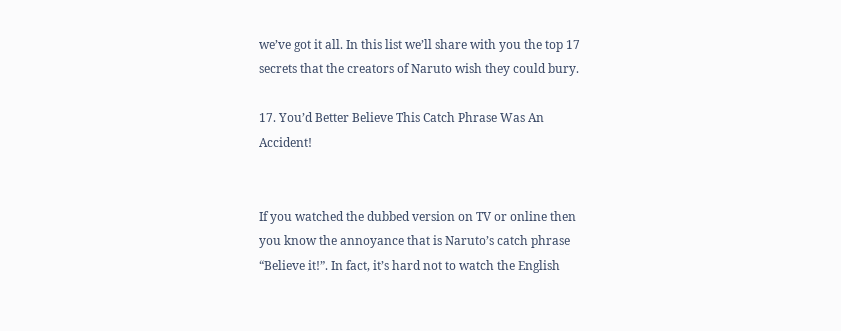we’ve got it all. In this list we’ll share with you the top 17 secrets that the creators of Naruto wish they could bury.

17. You’d Better Believe This Catch Phrase Was An Accident!


If you watched the dubbed version on TV or online then you know the annoyance that is Naruto’s catch phrase “Believe it!”. In fact, it’s hard not to watch the English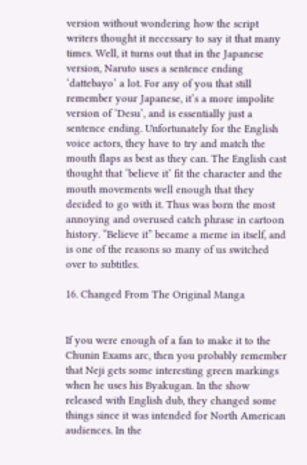version without wondering how the script writers thought it necessary to say it that many times. Well, it turns out that in the Japanese version, Naruto uses a sentence ending ‘dattebayo’ a lot. For any of you that still remember your Japanese, it’s a more impolite version of ‘Desu’, and is essentially just a sentence ending. Unfortunately for the English voice actors, they have to try and match the mouth flaps as best as they can. The English cast thought that ‘believe it’ fit the character and the mouth movements well enough that they decided to go with it. Thus was born the most annoying and overused catch phrase in cartoon history. “Believe it” became a meme in itself, and is one of the reasons so many of us switched over to subtitles.

16. Changed From The Original Manga


If you were enough of a fan to make it to the Chunin Exams arc, then you probably remember that Neji gets some interesting green markings when he uses his Byakugan. In the show released with English dub, they changed some things since it was intended for North American audiences. In the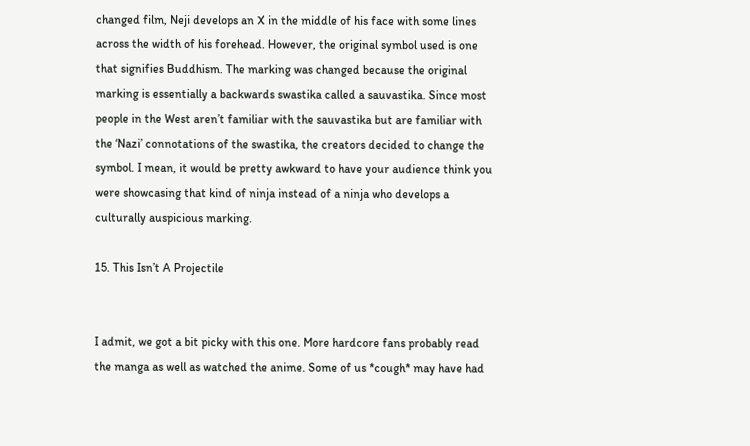changed film, Neji develops an X in the middle of his face with some lines across the width of his forehead. However, the original symbol used is one that signifies Buddhism. The marking was changed because the original marking is essentially a backwards swastika called a sauvastika. Since most people in the West aren’t familiar with the sauvastika but are familiar with the ‘Nazi’ connotations of the swastika, the creators decided to change the symbol. I mean, it would be pretty awkward to have your audience think you were showcasing that kind of ninja instead of a ninja who develops a culturally auspicious marking.

15. This Isn’t A Projectile


I admit, we got a bit picky with this one. More hardcore fans probably read the manga as well as watched the anime. Some of us *cough* may have had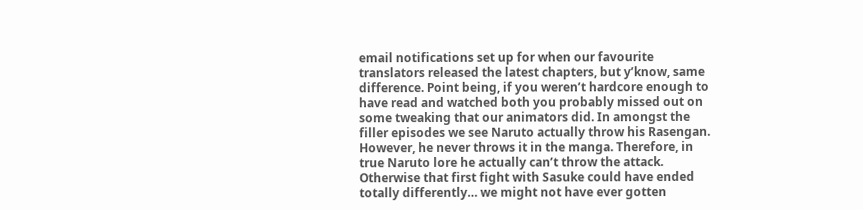email notifications set up for when our favourite translators released the latest chapters, but y’know, same difference. Point being, if you weren’t hardcore enough to have read and watched both you probably missed out on some tweaking that our animators did. In amongst the filler episodes we see Naruto actually throw his Rasengan. However, he never throws it in the manga. Therefore, in true Naruto lore he actually can’t throw the attack. Otherwise that first fight with Sasuke could have ended totally differently… we might not have ever gotten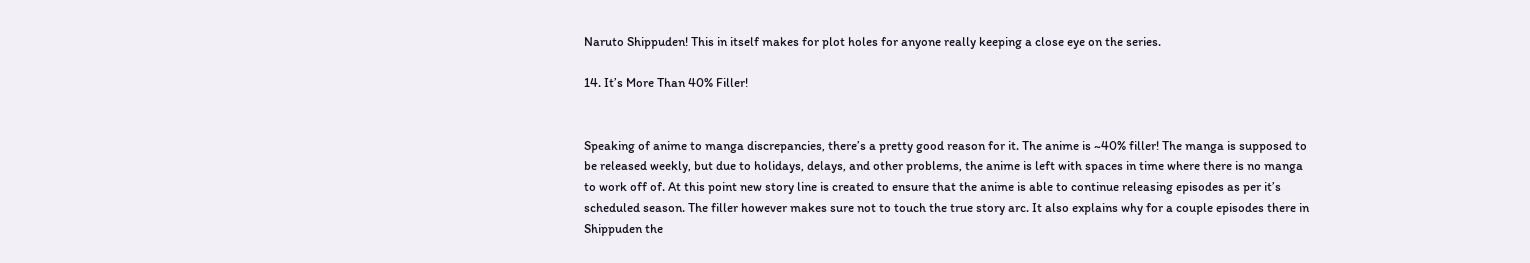Naruto Shippuden! This in itself makes for plot holes for anyone really keeping a close eye on the series.

14. It’s More Than 40% Filler!


Speaking of anime to manga discrepancies, there’s a pretty good reason for it. The anime is ~40% filler! The manga is supposed to be released weekly, but due to holidays, delays, and other problems, the anime is left with spaces in time where there is no manga to work off of. At this point new story line is created to ensure that the anime is able to continue releasing episodes as per it’s scheduled season. The filler however makes sure not to touch the true story arc. It also explains why for a couple episodes there in Shippuden the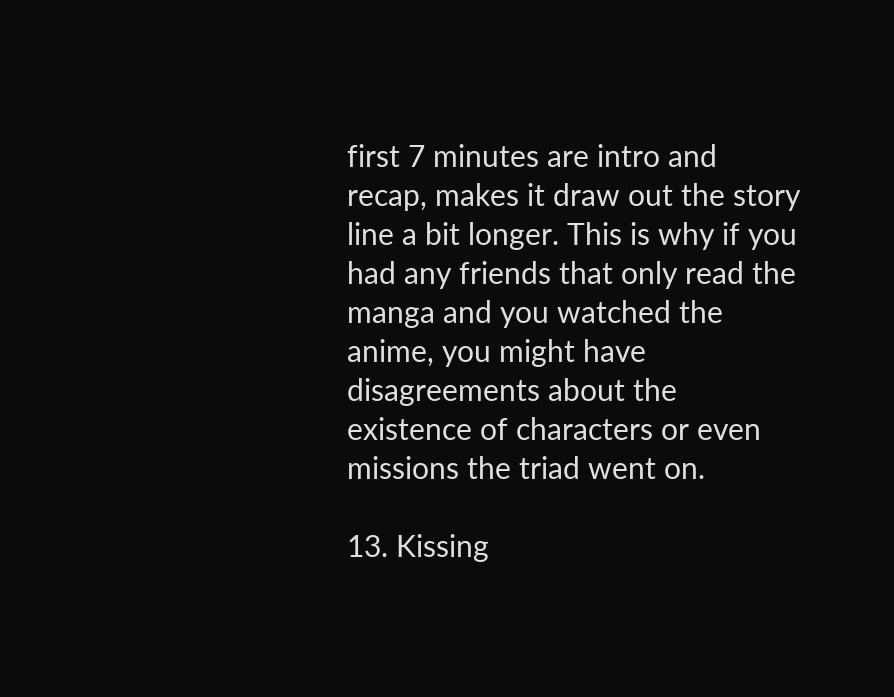first 7 minutes are intro and recap, makes it draw out the story line a bit longer. This is why if you had any friends that only read the manga and you watched the anime, you might have disagreements about the existence of characters or even missions the triad went on.

13. Kissing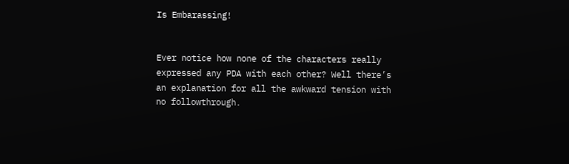Is Embarassing!


Ever notice how none of the characters really expressed any PDA with each other? Well there’s an explanation for all the awkward tension with no followthrough.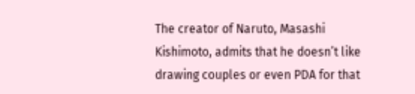The creator of Naruto, Masashi Kishimoto, admits that he doesn’t like drawing couples or even PDA for that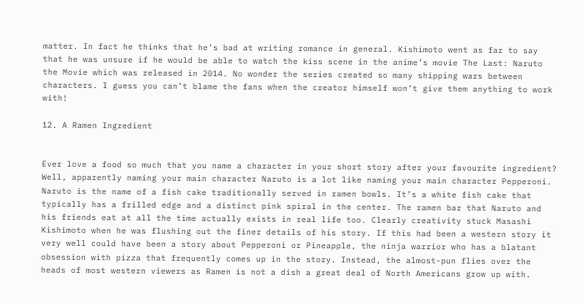matter. In fact he thinks that he’s bad at writing romance in general. Kishimoto went as far to say that he was unsure if he would be able to watch the kiss scene in the anime’s movie The Last: Naruto the Movie which was released in 2014. No wonder the series created so many shipping wars between characters. I guess you can’t blame the fans when the creator himself won’t give them anything to work with!

12. A Ramen Ingredient


Ever love a food so much that you name a character in your short story after your favourite ingredient? Well, apparently naming your main character Naruto is a lot like naming your main character Pepperoni. Naruto is the name of a fish cake traditionally served in ramen bowls. It’s a white fish cake that typically has a frilled edge and a distinct pink spiral in the center. The ramen bar that Naruto and his friends eat at all the time actually exists in real life too. Clearly creativity stuck Masashi Kishimoto when he was flushing out the finer details of his story. If this had been a western story it very well could have been a story about Pepperoni or Pineapple, the ninja warrior who has a blatant obsession with pizza that frequently comes up in the story. Instead, the almost-pun flies over the heads of most western viewers as Ramen is not a dish a great deal of North Americans grow up with.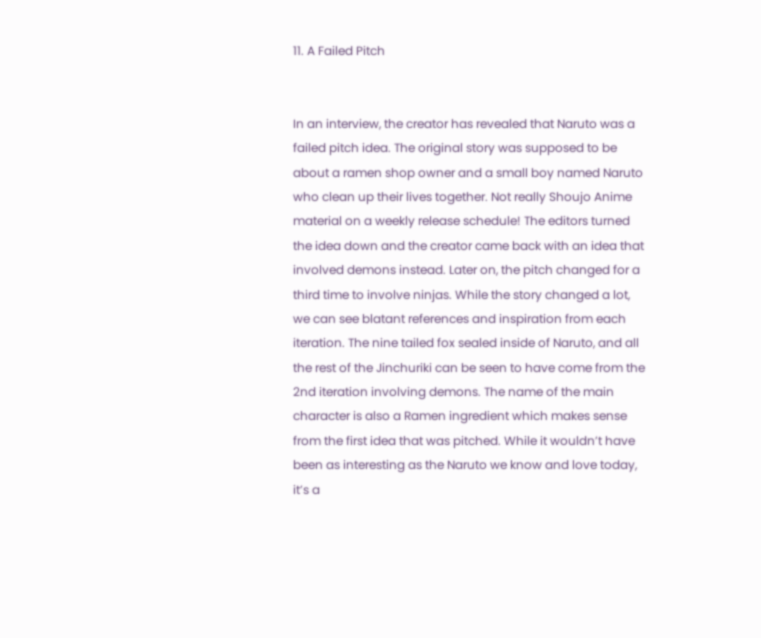11. A Failed Pitch


In an interview, the creator has revealed that Naruto was a failed pitch idea. The original story was supposed to be about a ramen shop owner and a small boy named Naruto who clean up their lives together. Not really Shoujo Anime material on a weekly release schedule! The editors turned the idea down and the creator came back with an idea that involved demons instead. Later on, the pitch changed for a third time to involve ninjas. While the story changed a lot, we can see blatant references and inspiration from each iteration. The nine tailed fox sealed inside of Naruto, and all the rest of the Jinchuriki can be seen to have come from the 2nd iteration involving demons. The name of the main character is also a Ramen ingredient which makes sense from the first idea that was pitched. While it wouldn’t have been as interesting as the Naruto we know and love today, it’s a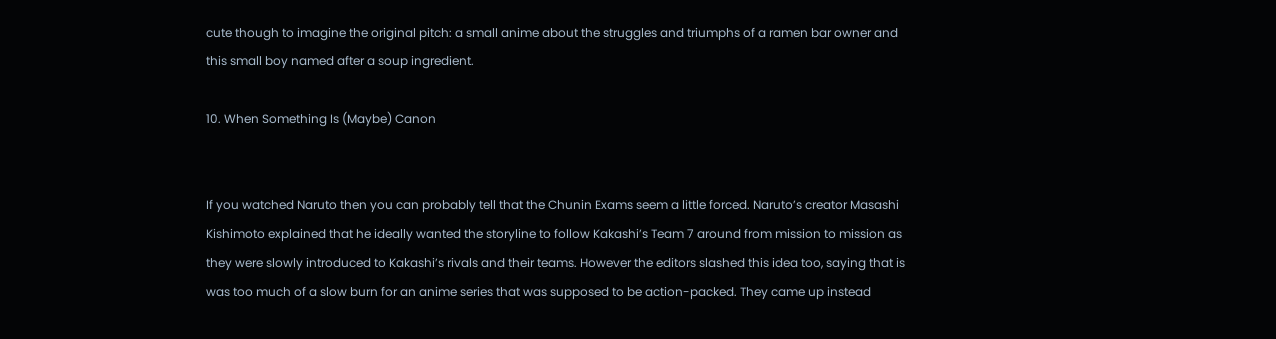cute though to imagine the original pitch: a small anime about the struggles and triumphs of a ramen bar owner and this small boy named after a soup ingredient.

10. When Something Is (Maybe) Canon


If you watched Naruto then you can probably tell that the Chunin Exams seem a little forced. Naruto’s creator Masashi Kishimoto explained that he ideally wanted the storyline to follow Kakashi’s Team 7 around from mission to mission as they were slowly introduced to Kakashi’s rivals and their teams. However the editors slashed this idea too, saying that is was too much of a slow burn for an anime series that was supposed to be action-packed. They came up instead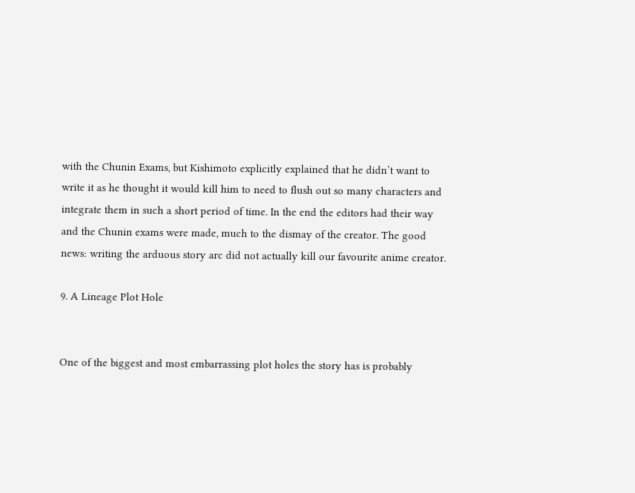with the Chunin Exams, but Kishimoto explicitly explained that he didn’t want to write it as he thought it would kill him to need to flush out so many characters and integrate them in such a short period of time. In the end the editors had their way and the Chunin exams were made, much to the dismay of the creator. The good news: writing the arduous story arc did not actually kill our favourite anime creator.

9. A Lineage Plot Hole


One of the biggest and most embarrassing plot holes the story has is probably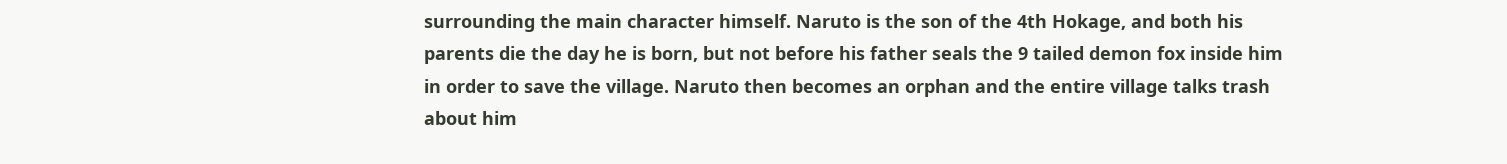surrounding the main character himself. Naruto is the son of the 4th Hokage, and both his parents die the day he is born, but not before his father seals the 9 tailed demon fox inside him in order to save the village. Naruto then becomes an orphan and the entire village talks trash about him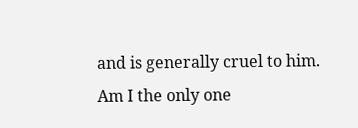and is generally cruel to him. Am I the only one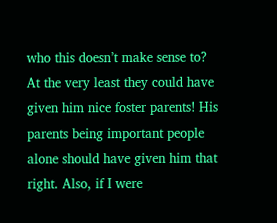who this doesn’t make sense to? At the very least they could have given him nice foster parents! His parents being important people alone should have given him that right. Also, if I were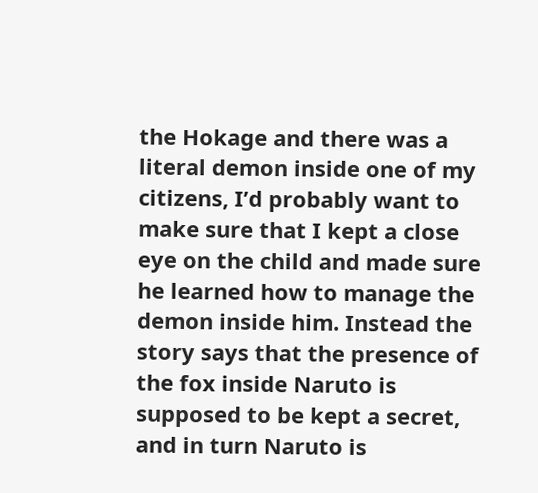the Hokage and there was a literal demon inside one of my citizens, I’d probably want to make sure that I kept a close eye on the child and made sure he learned how to manage the demon inside him. Instead the story says that the presence of the fox inside Naruto is supposed to be kept a secret, and in turn Naruto is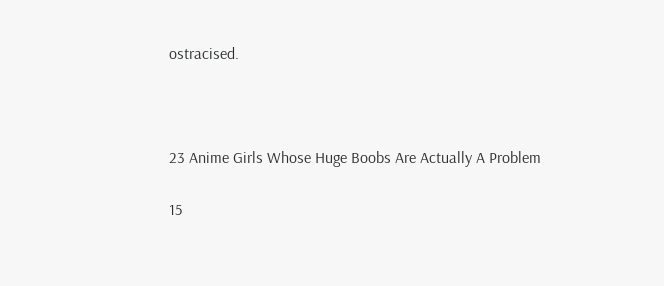ostracised.



23 Anime Girls Whose Huge Boobs Are Actually A Problem

15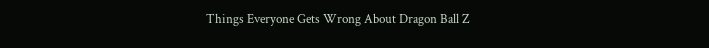Things Everyone Gets Wrong About Dragon Ball Z